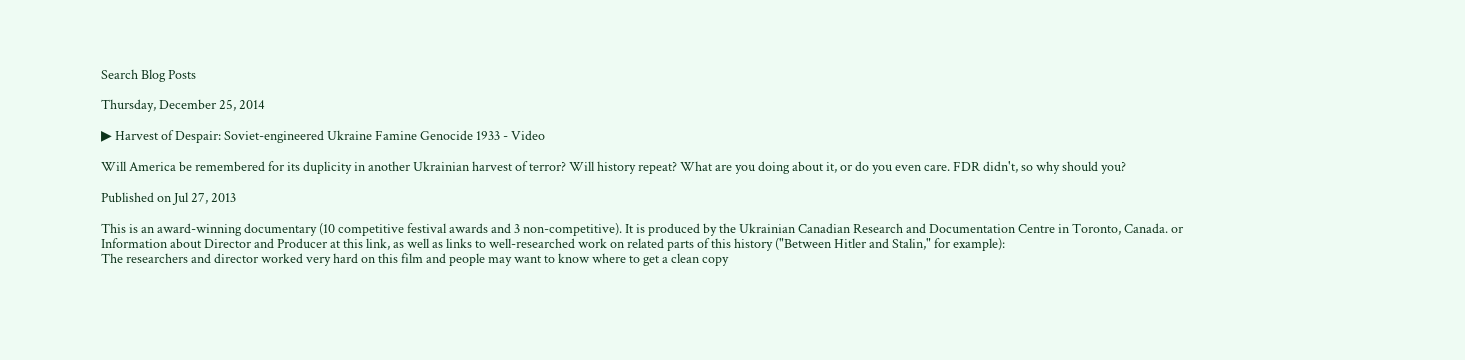Search Blog Posts

Thursday, December 25, 2014

▶ Harvest of Despair: Soviet-engineered Ukraine Famine Genocide 1933 - Video

Will America be remembered for its duplicity in another Ukrainian harvest of terror? Will history repeat? What are you doing about it, or do you even care. FDR didn't, so why should you?

Published on Jul 27, 2013

This is an award-winning documentary (10 competitive festival awards and 3 non-competitive). It is produced by the Ukrainian Canadian Research and Documentation Centre in Toronto, Canada. or
Information about Director and Producer at this link, as well as links to well-researched work on related parts of this history ("Between Hitler and Stalin," for example):
The researchers and director worked very hard on this film and people may want to know where to get a clean copy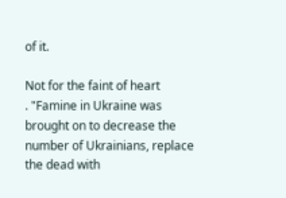of it.

Not for the faint of heart
. "Famine in Ukraine was brought on to decrease the number of Ukrainians, replace the dead with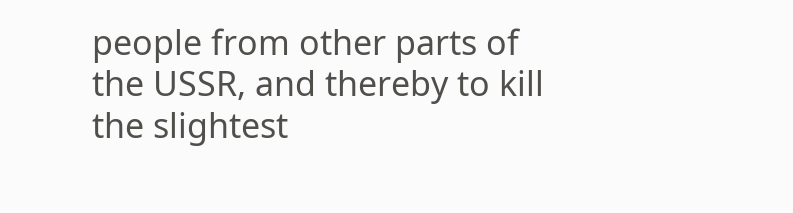people from other parts of the USSR, and thereby to kill the slightest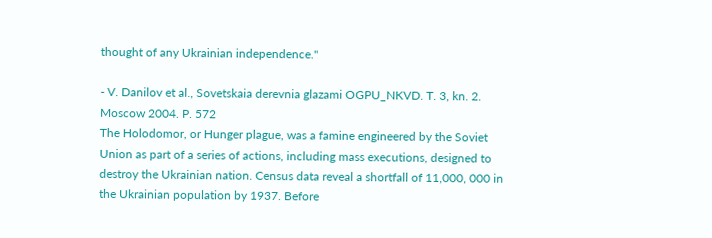thought of any Ukrainian independence."

- V. Danilov et al., Sovetskaia derevnia glazami OGPU_NKVD. T. 3, kn. 2. Moscow 2004. P. 572
The Holodomor, or Hunger plague, was a famine engineered by the Soviet Union as part of a series of actions, including mass executions, designed to destroy the Ukrainian nation. Census data reveal a shortfall of 11,000, 000 in the Ukrainian population by 1937. Before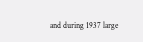and during 1937 large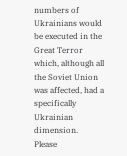numbers of Ukrainians would be executed in the Great Terror which, although all the Soviet Union was affected, had a specifically Ukrainian dimension.
Please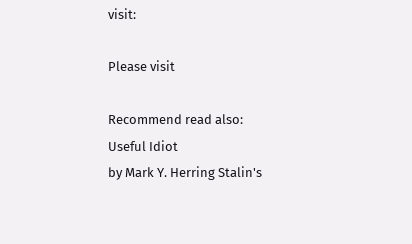visit:

Please visit

Recommend read also:
Useful Idiot
by Mark Y. Herring Stalin's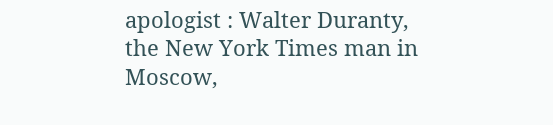apologist : Walter Duranty, the New York Times man in Moscow,